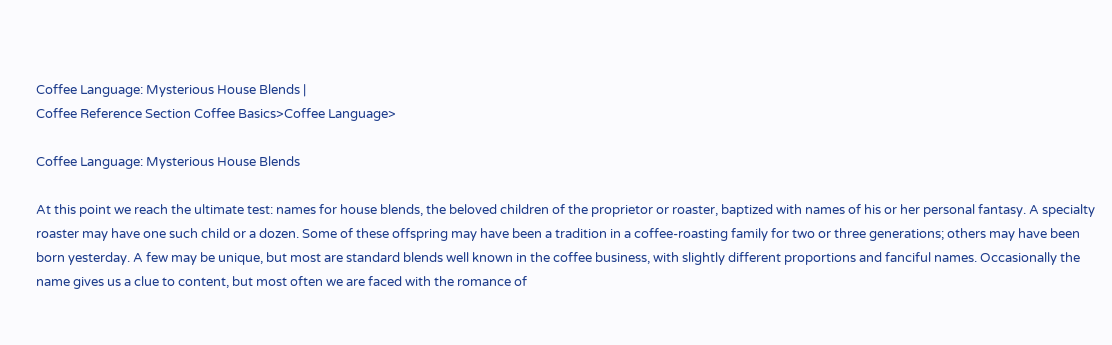Coffee Language: Mysterious House Blends |
Coffee Reference Section Coffee Basics>Coffee Language>

Coffee Language: Mysterious House Blends

At this point we reach the ultimate test: names for house blends, the beloved children of the proprietor or roaster, baptized with names of his or her personal fantasy. A specialty roaster may have one such child or a dozen. Some of these offspring may have been a tradition in a coffee-roasting family for two or three generations; others may have been born yesterday. A few may be unique, but most are standard blends well known in the coffee business, with slightly different proportions and fanciful names. Occasionally the name gives us a clue to content, but most often we are faced with the romance of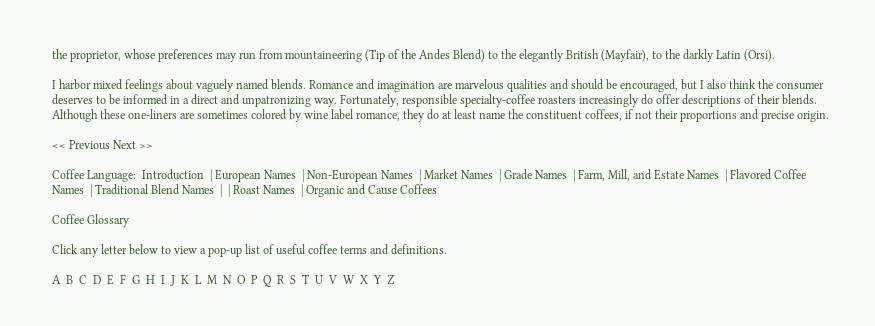the proprietor, whose preferences may run from mountaineering (Tip of the Andes Blend) to the elegantly British (Mayfair), to the darkly Latin (Orsi).

I harbor mixed feelings about vaguely named blends. Romance and imagination are marvelous qualities and should be encouraged, but I also think the consumer deserves to be informed in a direct and unpatronizing way. Fortunately, responsible specialty-coffee roasters increasingly do offer descriptions of their blends. Although these one-liners are sometimes colored by wine label romance, they do at least name the constituent coffees, if not their proportions and precise origin.

<< Previous Next >>

Coffee Language:  Introduction  | European Names  | Non-European Names  | Market Names  | Grade Names  | Farm, Mill, and Estate Names  | Flavored Coffee Names  | Traditional Blend Names  |  | Roast Names  | Organic and Cause Coffees

Coffee Glossary

Click any letter below to view a pop-up list of useful coffee terms and definitions.

A  B  C  D  E  F  G  H  I  J  K  L  M  N  O  P  Q  R  S  T  U  V  W  X  Y  Z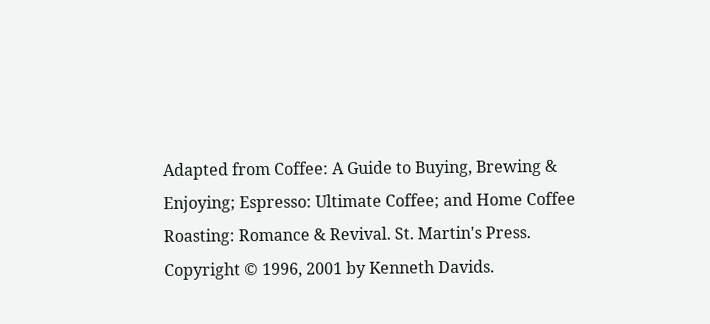Adapted from Coffee: A Guide to Buying, Brewing & Enjoying; Espresso: Ultimate Coffee; and Home Coffee Roasting: Romance & Revival. St. Martin's Press.
Copyright © 1996, 2001 by Kenneth Davids.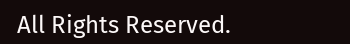All Rights Reserved.